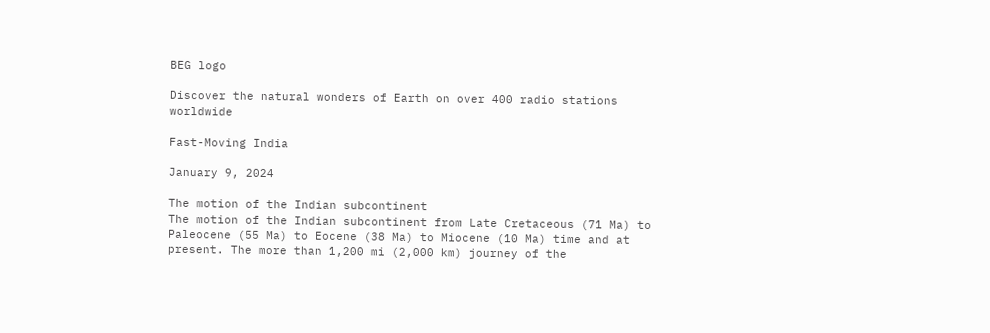BEG logo

Discover the natural wonders of Earth on over 400 radio stations worldwide

Fast-Moving India

January 9, 2024

The motion of the Indian subcontinent
The motion of the Indian subcontinent from Late Cretaceous (71 Ma) to Paleocene (55 Ma) to Eocene (38 Ma) to Miocene (10 Ma) time and at present. The more than 1,200 mi (2,000 km) journey of the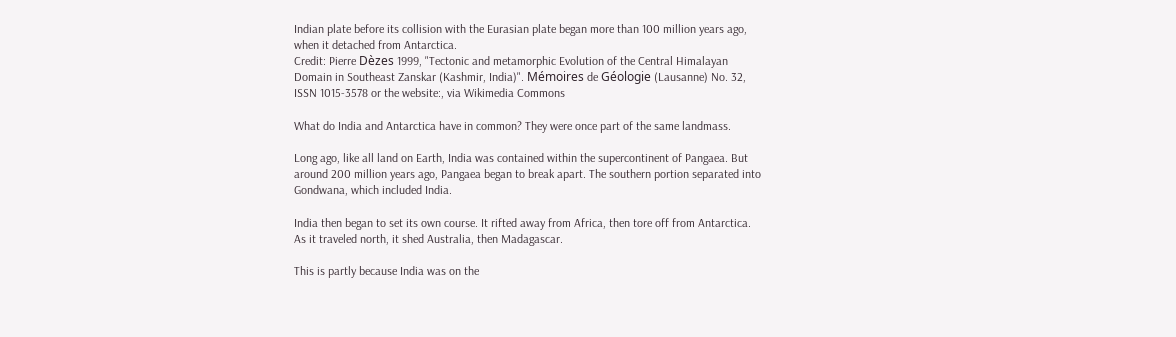Indian plate before its collision with the Eurasian plate began more than 100 million years ago, when it detached from Antarctica.
Credit: Pierre Dèzes 1999, "Tectonic and metamorphic Evolution of the Central Himalayan Domain in Southeast Zanskar (Kashmir, India)". Mémoires de Géologie (Lausanne) No. 32, ISSN 1015-3578 or the website:, via Wikimedia Commons

What do India and Antarctica have in common? They were once part of the same landmass.

Long ago, like all land on Earth, India was contained within the supercontinent of Pangaea. But around 200 million years ago, Pangaea began to break apart. The southern portion separated into Gondwana, which included India.

India then began to set its own course. It rifted away from Africa, then tore off from Antarctica. As it traveled north, it shed Australia, then Madagascar.

This is partly because India was on the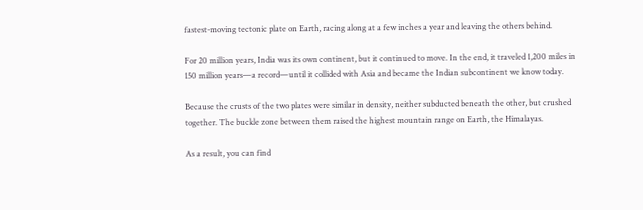fastest-moving tectonic plate on Earth, racing along at a few inches a year and leaving the others behind.

For 20 million years, India was its own continent, but it continued to move. In the end, it traveled 1,200 miles in 150 million years—a record—until it collided with Asia and became the Indian subcontinent we know today.

Because the crusts of the two plates were similar in density, neither subducted beneath the other, but crushed together. The buckle zone between them raised the highest mountain range on Earth, the Himalayas.

As a result, you can find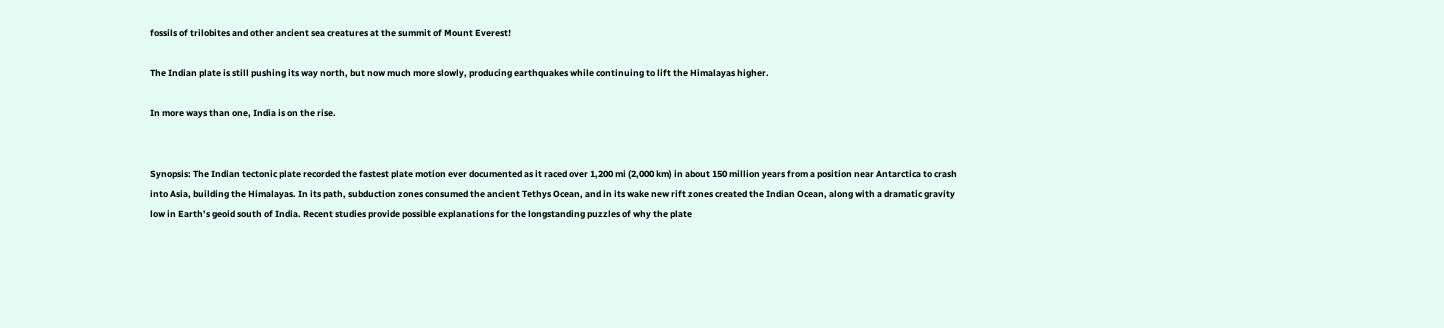fossils of trilobites and other ancient sea creatures at the summit of Mount Everest!

The Indian plate is still pushing its way north, but now much more slowly, producing earthquakes while continuing to lift the Himalayas higher.

In more ways than one, India is on the rise.


Synopsis: The Indian tectonic plate recorded the fastest plate motion ever documented as it raced over 1,200 mi (2,000 km) in about 150 million years from a position near Antarctica to crash into Asia, building the Himalayas. In its path, subduction zones consumed the ancient Tethys Ocean, and in its wake new rift zones created the Indian Ocean, along with a dramatic gravity low in Earth’s geoid south of India. Recent studies provide possible explanations for the longstanding puzzles of why the plate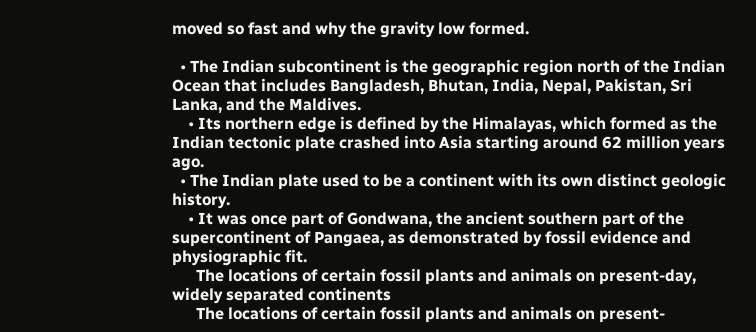moved so fast and why the gravity low formed.

  • The Indian subcontinent is the geographic region north of the Indian Ocean that includes Bangladesh, Bhutan, India, Nepal, Pakistan, Sri Lanka, and the Maldives.
    • Its northern edge is defined by the Himalayas, which formed as the Indian tectonic plate crashed into Asia starting around 62 million years ago.
  • The Indian plate used to be a continent with its own distinct geologic history.
    • It was once part of Gondwana, the ancient southern part of the supercontinent of Pangaea, as demonstrated by fossil evidence and physiographic fit.
      The locations of certain fossil plants and animals on present-day, widely separated continents
      The locations of certain fossil plants and animals on present-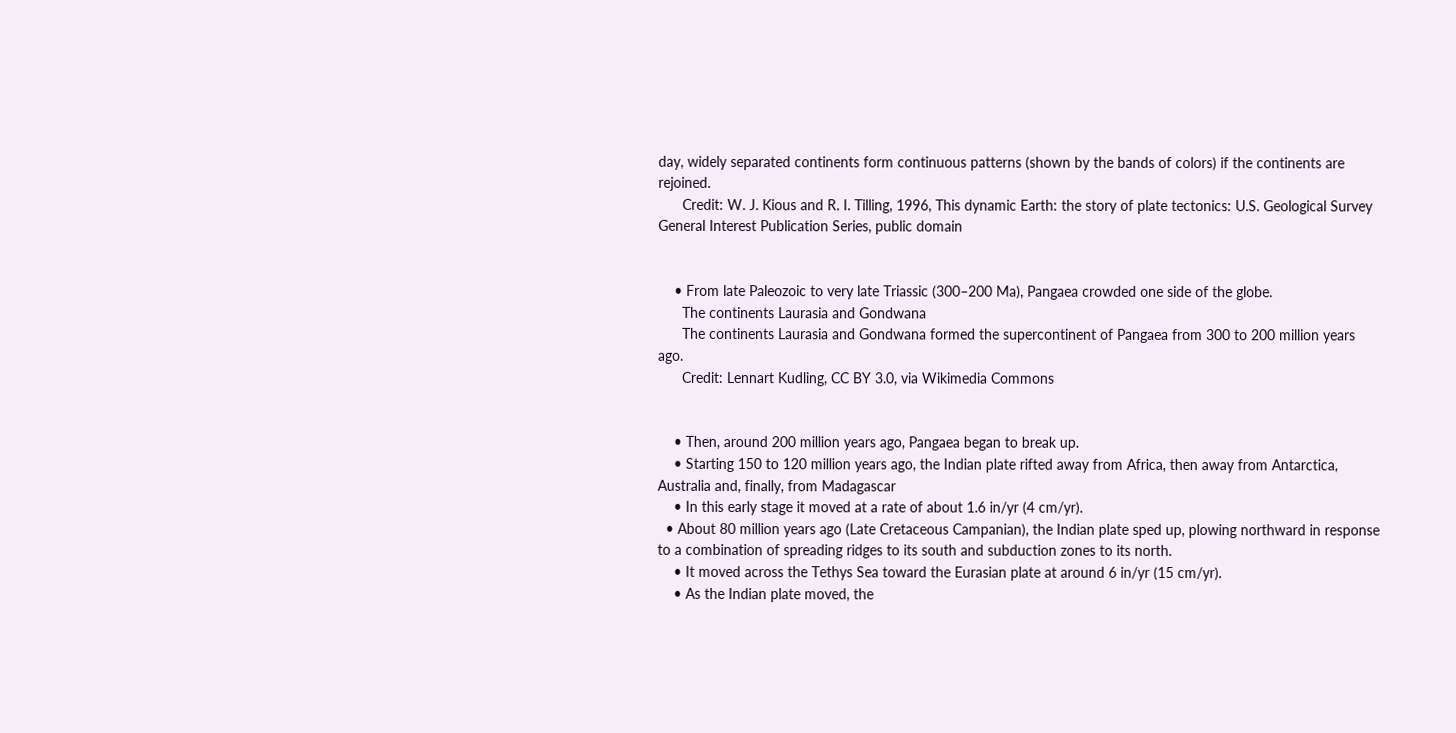day, widely separated continents form continuous patterns (shown by the bands of colors) if the continents are rejoined.
      Credit: W. J. Kious and R. I. Tilling, 1996, This dynamic Earth: the story of plate tectonics: U.S. Geological Survey General Interest Publication Series, public domain


    • From late Paleozoic to very late Triassic (300–200 Ma), Pangaea crowded one side of the globe.
      The continents Laurasia and Gondwana
      The continents Laurasia and Gondwana formed the supercontinent of Pangaea from 300 to 200 million years ago.
      Credit: Lennart Kudling, CC BY 3.0, via Wikimedia Commons


    • Then, around 200 million years ago, Pangaea began to break up.
    • Starting 150 to 120 million years ago, the Indian plate rifted away from Africa, then away from Antarctica, Australia and, finally, from Madagascar
    • In this early stage it moved at a rate of about 1.6 in/yr (4 cm/yr).
  • About 80 million years ago (Late Cretaceous Campanian), the Indian plate sped up, plowing northward in response to a combination of spreading ridges to its south and subduction zones to its north.
    • It moved across the Tethys Sea toward the Eurasian plate at around 6 in/yr (15 cm/yr).
    • As the Indian plate moved, the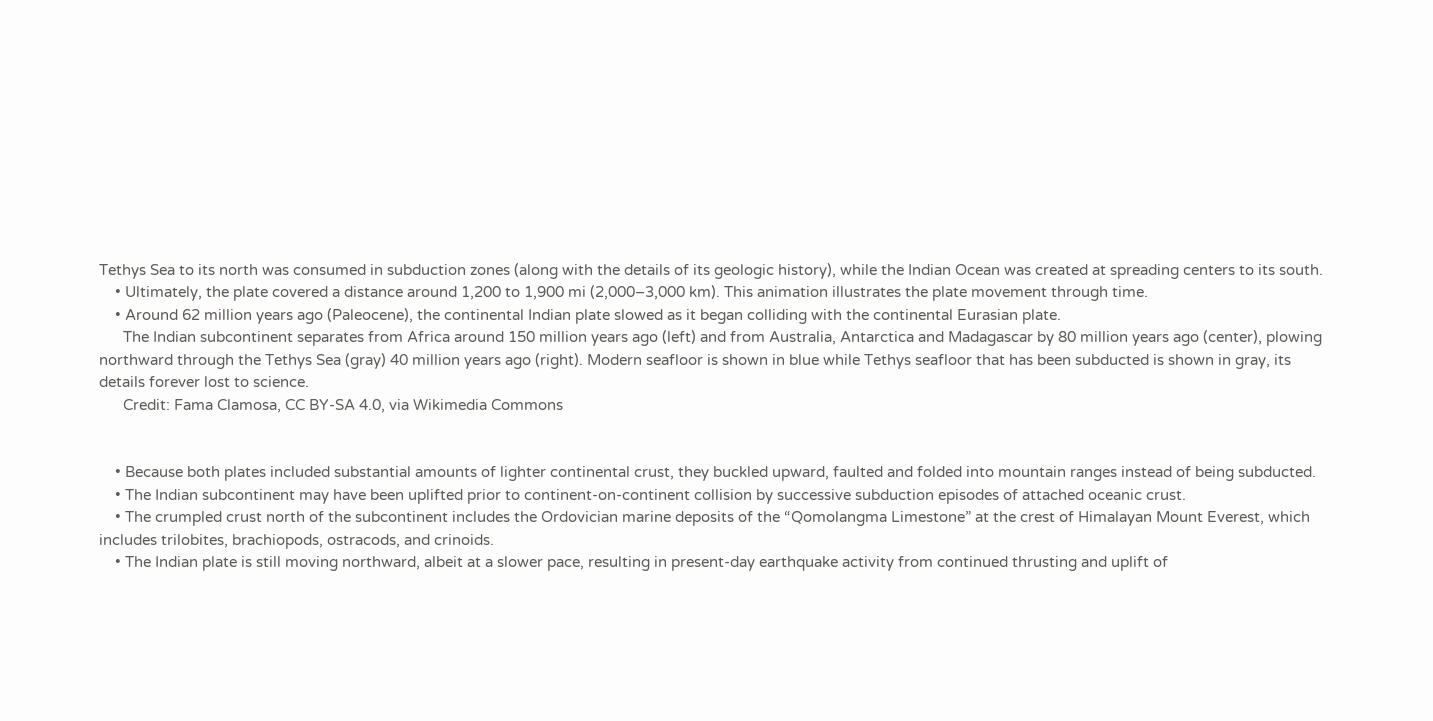Tethys Sea to its north was consumed in subduction zones (along with the details of its geologic history), while the Indian Ocean was created at spreading centers to its south.
    • Ultimately, the plate covered a distance around 1,200 to 1,900 mi (2,000–3,000 km). This animation illustrates the plate movement through time.
    • Around 62 million years ago (Paleocene), the continental Indian plate slowed as it began colliding with the continental Eurasian plate.
      The Indian subcontinent separates from Africa around 150 million years ago (left) and from Australia, Antarctica and Madagascar by 80 million years ago (center), plowing northward through the Tethys Sea (gray) 40 million years ago (right). Modern seafloor is shown in blue while Tethys seafloor that has been subducted is shown in gray, its details forever lost to science.
      Credit: Fama Clamosa, CC BY-SA 4.0, via Wikimedia Commons


    • Because both plates included substantial amounts of lighter continental crust, they buckled upward, faulted and folded into mountain ranges instead of being subducted.
    • The Indian subcontinent may have been uplifted prior to continent-on-continent collision by successive subduction episodes of attached oceanic crust.
    • The crumpled crust north of the subcontinent includes the Ordovician marine deposits of the “Qomolangma Limestone” at the crest of Himalayan Mount Everest, which includes trilobites, brachiopods, ostracods, and crinoids.
    • The Indian plate is still moving northward, albeit at a slower pace, resulting in present-day earthquake activity from continued thrusting and uplift of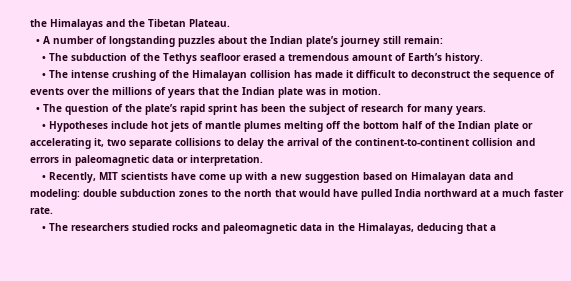the Himalayas and the Tibetan Plateau.
  • A number of longstanding puzzles about the Indian plate’s journey still remain:
    • The subduction of the Tethys seafloor erased a tremendous amount of Earth’s history.
    • The intense crushing of the Himalayan collision has made it difficult to deconstruct the sequence of events over the millions of years that the Indian plate was in motion.
  • The question of the plate’s rapid sprint has been the subject of research for many years.
    • Hypotheses include hot jets of mantle plumes melting off the bottom half of the Indian plate or accelerating it, two separate collisions to delay the arrival of the continent-to-continent collision and errors in paleomagnetic data or interpretation.
    • Recently, MIT scientists have come up with a new suggestion based on Himalayan data and modeling: double subduction zones to the north that would have pulled India northward at a much faster rate.
    • The researchers studied rocks and paleomagnetic data in the Himalayas, deducing that a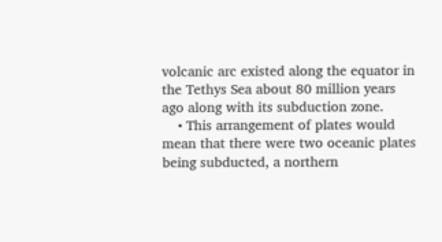volcanic arc existed along the equator in the Tethys Sea about 80 million years ago along with its subduction zone.
    • This arrangement of plates would mean that there were two oceanic plates being subducted, a northern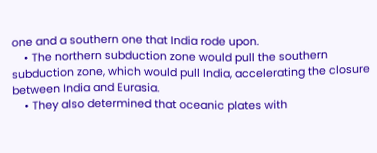one and a southern one that India rode upon.
    • The northern subduction zone would pull the southern subduction zone, which would pull India, accelerating the closure between India and Eurasia.
    • They also determined that oceanic plates with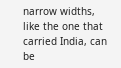narrow widths, like the one that carried India, can be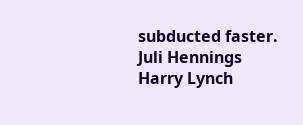subducted faster.
Juli Hennings
Harry Lynch